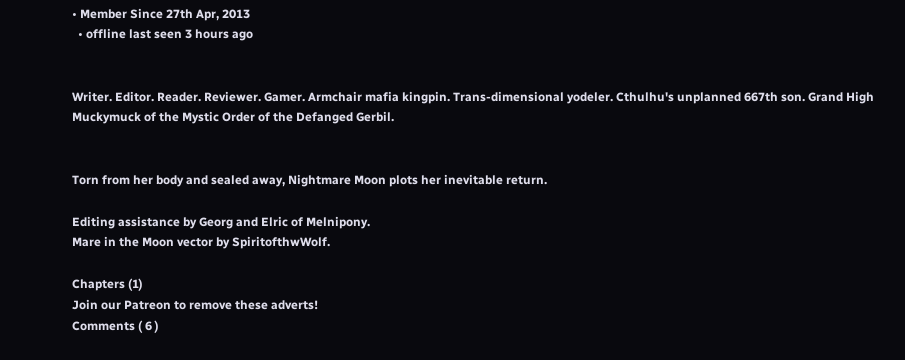• Member Since 27th Apr, 2013
  • offline last seen 3 hours ago


Writer. Editor. Reader. Reviewer. Gamer. Armchair mafia kingpin. Trans-dimensional yodeler. Cthulhu's unplanned 667th son. Grand High Muckymuck of the Mystic Order of the Defanged Gerbil.


Torn from her body and sealed away, Nightmare Moon plots her inevitable return.

Editing assistance by Georg and Elric of Melnipony.
Mare in the Moon vector by SpiritofthwWolf.

Chapters (1)
Join our Patreon to remove these adverts!
Comments ( 6 )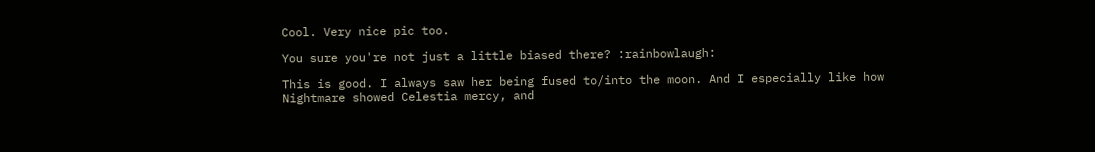Cool. Very nice pic too.

You sure you're not just a little biased there? :rainbowlaugh:

This is good. I always saw her being fused to/into the moon. And I especially like how Nightmare showed Celestia mercy, and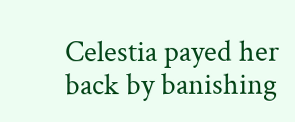Celestia payed her back by banishing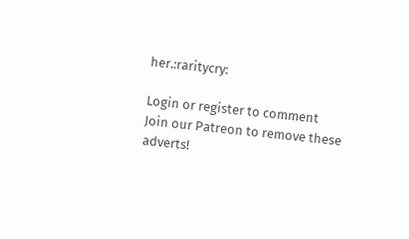her.:raritycry:

Login or register to comment
Join our Patreon to remove these adverts!